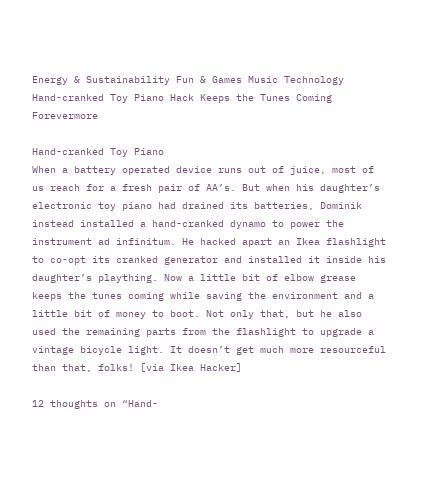Energy & Sustainability Fun & Games Music Technology
Hand-cranked Toy Piano Hack Keeps the Tunes Coming Forevermore

Hand-cranked Toy Piano
When a battery operated device runs out of juice, most of us reach for a fresh pair of AA’s. But when his daughter’s electronic toy piano had drained its batteries, Dominik instead installed a hand-cranked dynamo to power the instrument ad infinitum. He hacked apart an Ikea flashlight to co-opt its cranked generator and installed it inside his daughter’s plaything. Now a little bit of elbow grease keeps the tunes coming while saving the environment and a little bit of money to boot. Not only that, but he also used the remaining parts from the flashlight to upgrade a vintage bicycle light. It doesn’t get much more resourceful than that, folks! [via Ikea Hacker]

12 thoughts on “Hand-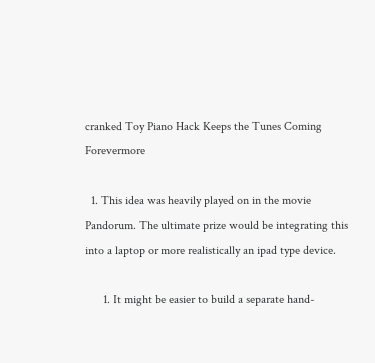cranked Toy Piano Hack Keeps the Tunes Coming Forevermore

  1. This idea was heavily played on in the movie Pandorum. The ultimate prize would be integrating this into a laptop or more realistically an ipad type device.

      1. It might be easier to build a separate hand-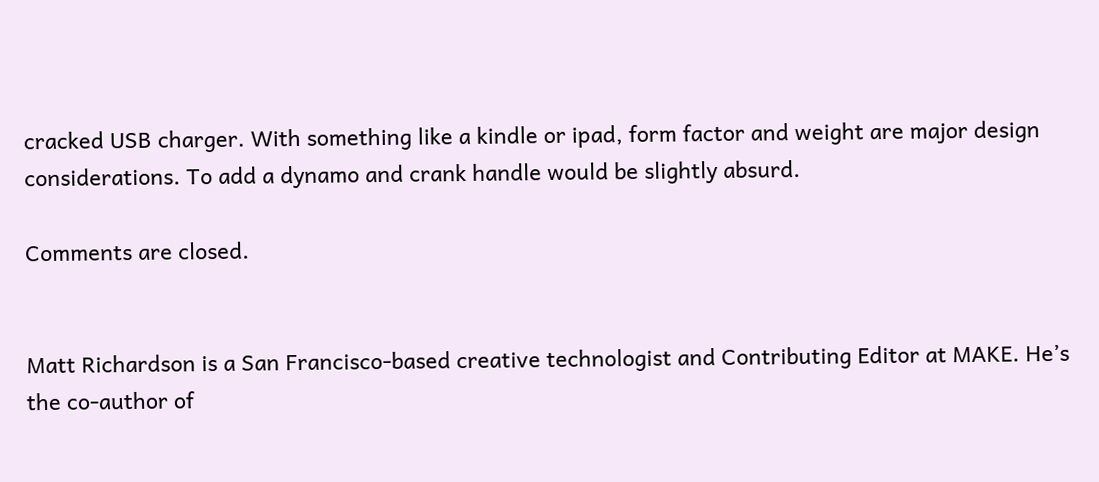cracked USB charger. With something like a kindle or ipad, form factor and weight are major design considerations. To add a dynamo and crank handle would be slightly absurd.

Comments are closed.


Matt Richardson is a San Francisco-based creative technologist and Contributing Editor at MAKE. He’s the co-author of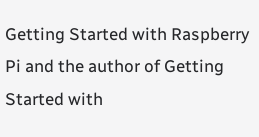Getting Started with Raspberry Pi and the author of Getting Started with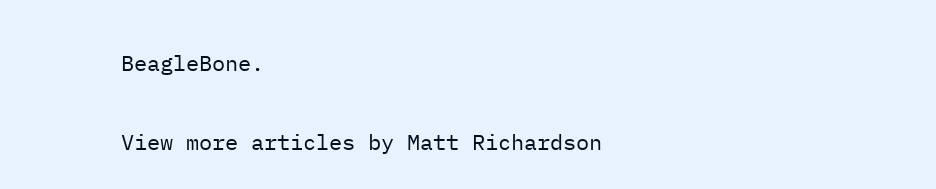BeagleBone.

View more articles by Matt Richardson